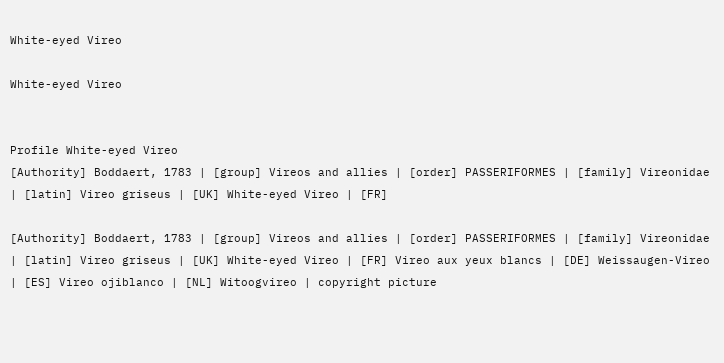White-eyed Vireo

White-eyed Vireo


Profile White-eyed Vireo
[Authority] Boddaert, 1783 | [group] Vireos and allies | [order] PASSERIFORMES | [family] Vireonidae | [latin] Vireo griseus | [UK] White-eyed Vireo | [FR]

[Authority] Boddaert, 1783 | [group] Vireos and allies | [order] PASSERIFORMES | [family] Vireonidae | [latin] Vireo griseus | [UK] White-eyed Vireo | [FR] Vireo aux yeux blancs | [DE] Weissaugen-Vireo | [ES] Vireo ojiblanco | [NL] Witoogvireo | copyright picture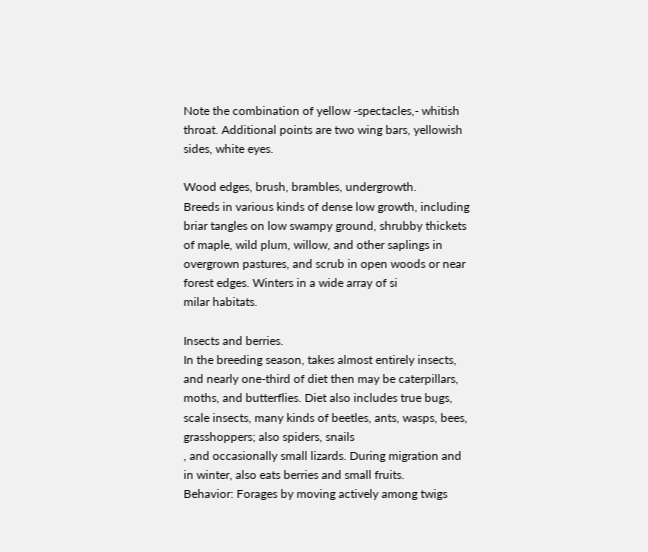Note the combination of yellow -spectacles,- whitish throat. Additional points are two wing bars, yellowish sides, white eyes.

Wood edges, brush, brambles, undergrowth.
Breeds in various kinds of dense low growth, including briar tangles on low swampy ground, shrubby thickets of maple, wild plum, willow, and other saplings in overgrown pastures, and scrub in open woods or near forest edges. Winters in a wide array of si
milar habitats.

Insects and berries.
In the breeding season, takes almost entirely insects, and nearly one-third of diet then may be caterpillars, moths, and butterflies. Diet also includes true bugs, scale insects, many kinds of beetles, ants, wasps, bees, grasshoppers; also spiders, snails
, and occasionally small lizards. During migration and in winter, also eats berries and small fruits.
Behavior: Forages by moving actively among twigs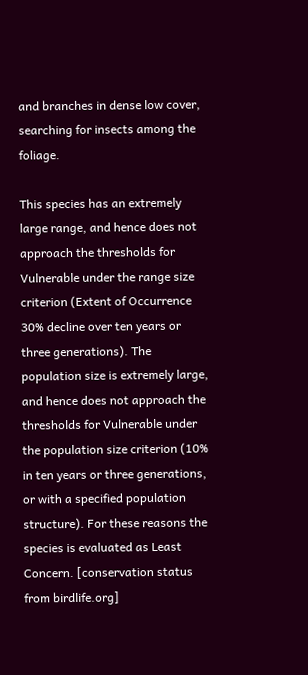and branches in dense low cover, searching for insects among the foliage.

This species has an extremely large range, and hence does not approach the thresholds for Vulnerable under the range size criterion (Extent of Occurrence 30% decline over ten years or three generations). The population size is extremely large, and hence does not approach the thresholds for Vulnerable under the population size criterion (10% in ten years or three generations, or with a specified population structure). For these reasons the species is evaluated as Least Concern. [conservation status from birdlife.org]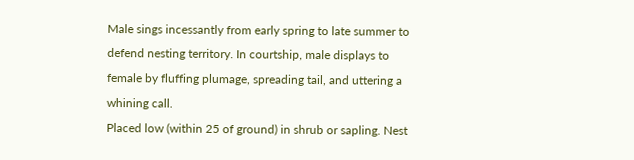Male sings incessantly from early spring to late summer to defend nesting territory. In courtship, male displays to female by fluffing plumage, spreading tail, and uttering a whining call.
Placed low (within 25 of ground) in shrub or sapling. Nest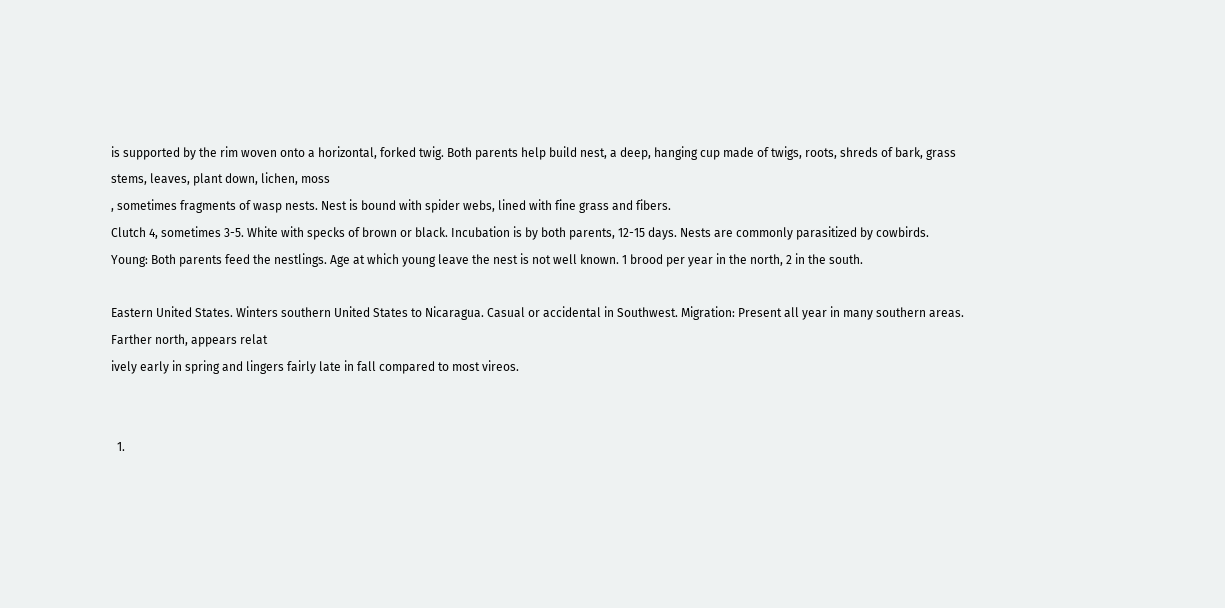is supported by the rim woven onto a horizontal, forked twig. Both parents help build nest, a deep, hanging cup made of twigs, roots, shreds of bark, grass stems, leaves, plant down, lichen, moss
, sometimes fragments of wasp nests. Nest is bound with spider webs, lined with fine grass and fibers.
Clutch 4, sometimes 3-5. White with specks of brown or black. Incubation is by both parents, 12-15 days. Nests are commonly parasitized by cowbirds.
Young: Both parents feed the nestlings. Age at which young leave the nest is not well known. 1 brood per year in the north, 2 in the south.

Eastern United States. Winters southern United States to Nicaragua. Casual or accidental in Southwest. Migration: Present all year in many southern areas. Farther north, appears relat
ively early in spring and lingers fairly late in fall compared to most vireos.


  1.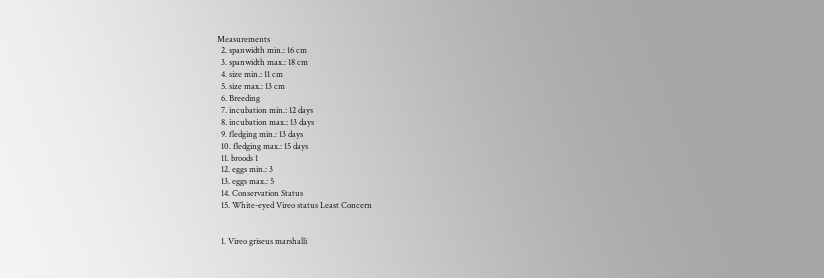Measurements
  2. spanwidth min.: 16 cm
  3. spanwidth max.: 18 cm
  4. size min.: 11 cm
  5. size max.: 13 cm
  6. Breeding
  7. incubation min.: 12 days
  8. incubation max.: 13 days
  9. fledging min.: 13 days
  10. fledging max.: 15 days
  11. broods 1
  12. eggs min.: 3
  13. eggs max.: 5
  14. Conservation Status
  15. White-eyed Vireo status Least Concern


  1. Vireo griseus marshalli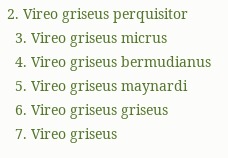2. Vireo griseus perquisitor
  3. Vireo griseus micrus
  4. Vireo griseus bermudianus
  5. Vireo griseus maynardi
  6. Vireo griseus griseus
  7. Vireo griseus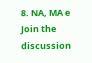8. NA, MA e
Join the discussion